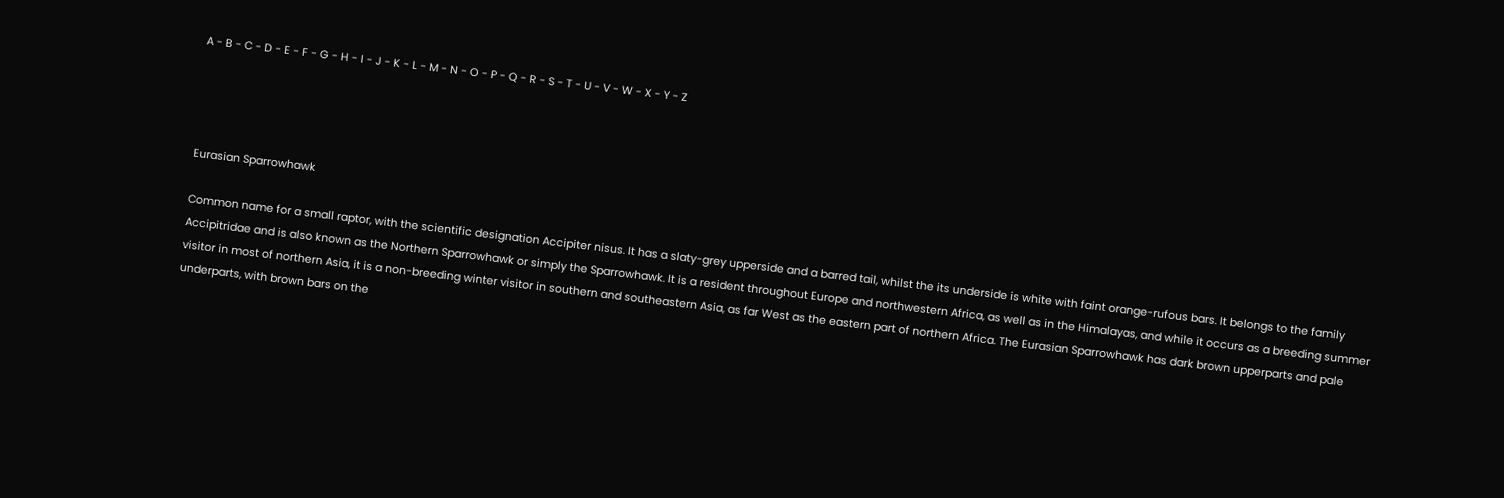A - B - C - D - E - F - G - H - I - J - K - L - M - N - O - P - Q - R - S - T - U - V - W - X - Y - Z




Eurasian Sparrowhawk

Common name for a small raptor, with the scientific designation Accipiter nisus. It has a slaty-grey upperside and a barred tail, whilst the its underside is white with faint orange-rufous bars. It belongs to the family Accipitridae and is also known as the Northern Sparrowhawk or simply the Sparrowhawk. It is a resident throughout Europe and northwestern Africa, as well as in the Himalayas, and while it occurs as a breeding summer visitor in most of northern Asia, it is a non-breeding winter visitor in southern and southeastern Asia, as far West as the eastern part of northern Africa. The Eurasian Sparrowhawk has dark brown upperparts and pale underparts, with brown bars on the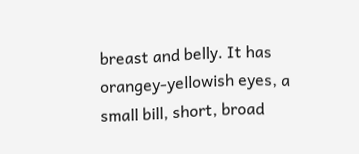breast and belly. It has orangey-yellowish eyes, a small bill, short, broad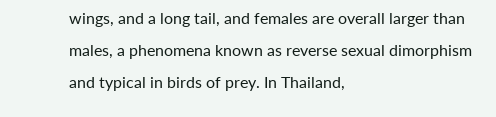wings, and a long tail, and females are overall larger than males, a phenomena known as reverse sexual dimorphism and typical in birds of prey. In Thailand,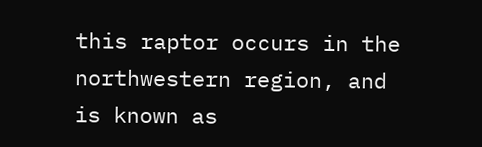this raptor occurs in the northwestern region, and is known as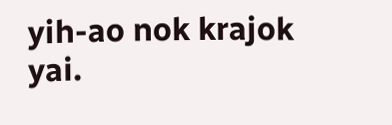yih-ao nok krajok yai.